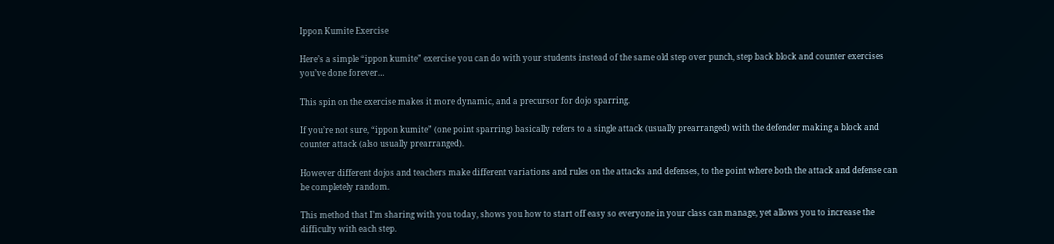Ippon Kumite Exercise

Here’s a simple “ippon kumite” exercise you can do with your students instead of the same old step over punch, step back block and counter exercises you’ve done forever…

This spin on the exercise makes it more dynamic, and a precursor for dojo sparring.

If you’re not sure, “ippon kumite” (one point sparring) basically refers to a single attack (usually prearranged) with the defender making a block and counter attack (also usually prearranged).

However different dojos and teachers make different variations and rules on the attacks and defenses, to the point where both the attack and defense can be completely random.

This method that I’m sharing with you today, shows you how to start off easy so everyone in your class can manage, yet allows you to increase the difficulty with each step.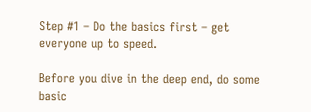Step #1 – Do the basics first – get everyone up to speed.

Before you dive in the deep end, do some basic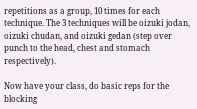repetitions as a group, 10 times for each technique. The 3 techniques will be oizuki jodan, oizuki chudan, and oizuki gedan (step over punch to the head, chest and stomach respectively).

Now have your class, do basic reps for the blocking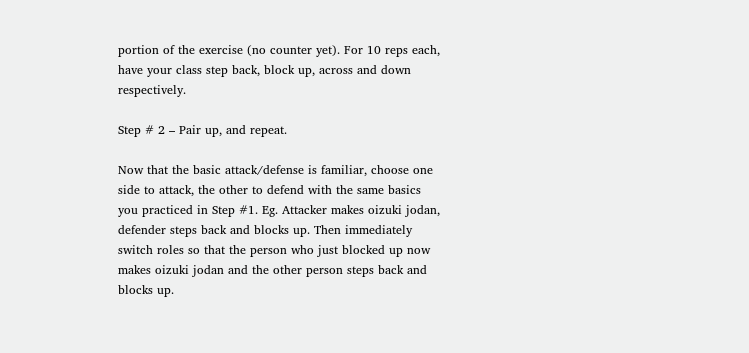portion of the exercise (no counter yet). For 10 reps each, have your class step back, block up, across and down respectively.

Step # 2 – Pair up, and repeat.

Now that the basic attack/defense is familiar, choose one side to attack, the other to defend with the same basics you practiced in Step #1. Eg. Attacker makes oizuki jodan, defender steps back and blocks up. Then immediately switch roles so that the person who just blocked up now makes oizuki jodan and the other person steps back and blocks up.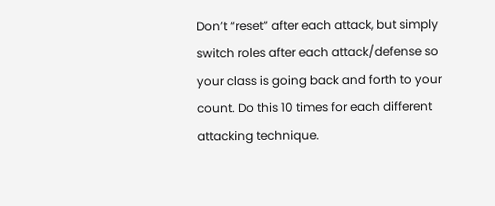Don’t “reset” after each attack, but simply switch roles after each attack/defense so your class is going back and forth to your count. Do this 10 times for each different attacking technique.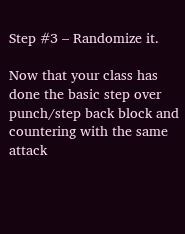Step #3 – Randomize it.

Now that your class has done the basic step over punch/step back block and countering with the same attack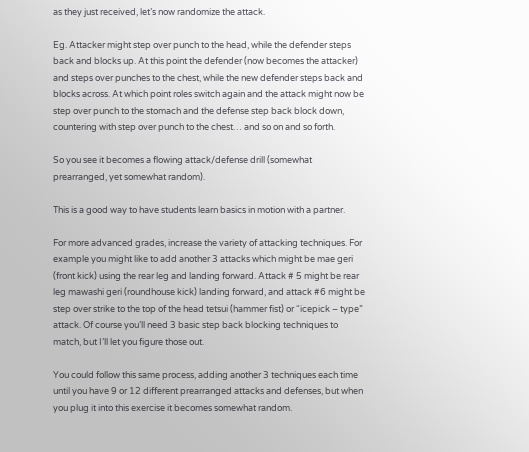as they just received, let’s now randomize the attack.

Eg. Attacker might step over punch to the head, while the defender steps back and blocks up. At this point the defender (now becomes the attacker) and steps over punches to the chest, while the new defender steps back and blocks across. At which point roles switch again and the attack might now be step over punch to the stomach and the defense step back block down, countering with step over punch to the chest… and so on and so forth.

So you see it becomes a flowing attack/defense drill (somewhat prearranged, yet somewhat random).

This is a good way to have students learn basics in motion with a partner.

For more advanced grades, increase the variety of attacking techniques. For example you might like to add another 3 attacks which might be mae geri (front kick) using the rear leg and landing forward. Attack # 5 might be rear leg mawashi geri (roundhouse kick) landing forward, and attack #6 might be step over strike to the top of the head tetsui (hammer fist) or “icepick – type” attack. Of course you’ll need 3 basic step back blocking techniques to match, but I’ll let you figure those out.

You could follow this same process, adding another 3 techniques each time until you have 9 or 12 different prearranged attacks and defenses, but when you plug it into this exercise it becomes somewhat random.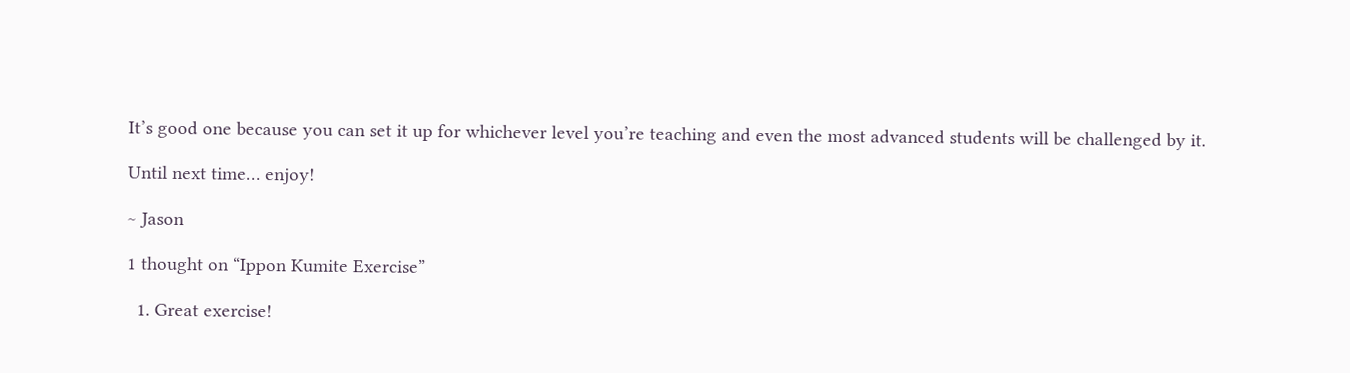It’s good one because you can set it up for whichever level you’re teaching and even the most advanced students will be challenged by it.

Until next time… enjoy!

~ Jason

1 thought on “Ippon Kumite Exercise”

  1. Great exercise!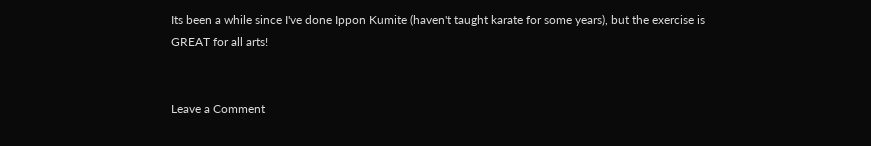Its been a while since I've done Ippon Kumite (haven't taught karate for some years), but the exercise is GREAT for all arts!


Leave a Comment